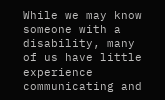While we may know someone with a disability, many of us have little experience communicating and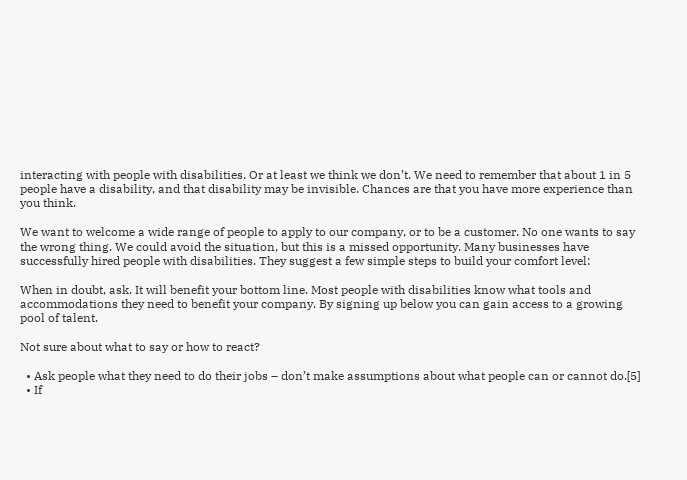interacting with people with disabilities. Or at least we think we don’t. We need to remember that about 1 in 5 people have a disability, and that disability may be invisible. Chances are that you have more experience than you think.

We want to welcome a wide range of people to apply to our company, or to be a customer. No one wants to say the wrong thing. We could avoid the situation, but this is a missed opportunity. Many businesses have successfully hired people with disabilities. They suggest a few simple steps to build your comfort level:

When in doubt, ask. It will benefit your bottom line. Most people with disabilities know what tools and accommodations they need to benefit your company. By signing up below you can gain access to a growing pool of talent.

Not sure about what to say or how to react?

  • Ask people what they need to do their jobs – don’t make assumptions about what people can or cannot do.[5]
  • If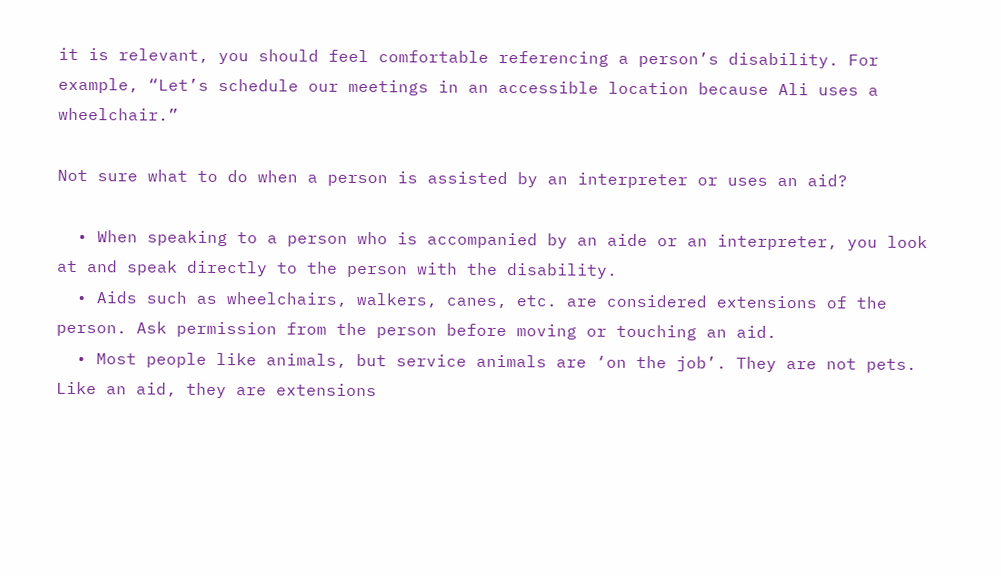it is relevant, you should feel comfortable referencing a person’s disability. For example, “Let’s schedule our meetings in an accessible location because Ali uses a wheelchair.”

Not sure what to do when a person is assisted by an interpreter or uses an aid?

  • When speaking to a person who is accompanied by an aide or an interpreter, you look at and speak directly to the person with the disability.
  • Aids such as wheelchairs, walkers, canes, etc. are considered extensions of the person. Ask permission from the person before moving or touching an aid.
  • Most people like animals, but service animals are ‘on the job’. They are not pets. Like an aid, they are extensions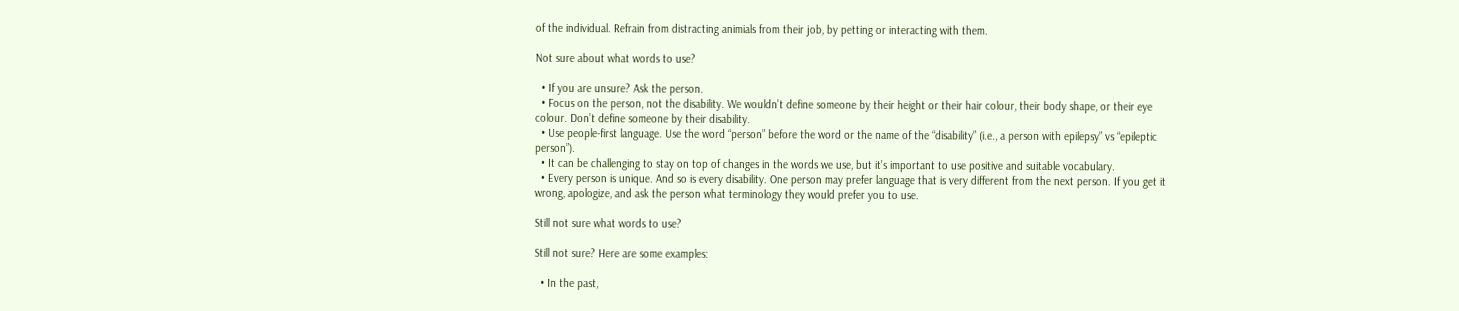of the individual. Refrain from distracting animials from their job, by petting or interacting with them.

Not sure about what words to use?

  • If you are unsure? Ask the person.
  • Focus on the person, not the disability. We wouldn’t define someone by their height or their hair colour, their body shape, or their eye colour. Don’t define someone by their disability.
  • Use people-first language. Use the word “person” before the word or the name of the “disability” (i.e., a person with epilepsy” vs “epileptic person”).
  • It can be challenging to stay on top of changes in the words we use, but it’s important to use positive and suitable vocabulary.
  • Every person is unique. And so is every disability. One person may prefer language that is very different from the next person. If you get it wrong, apologize, and ask the person what terminology they would prefer you to use.

Still not sure what words to use?

Still not sure? Here are some examples:

  • In the past,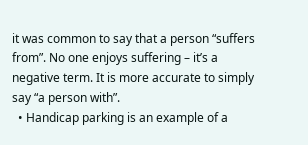it was common to say that a person “suffers from”. No one enjoys suffering – it’s a negative term. It is more accurate to simply say “a person with”.
  • Handicap parking is an example of a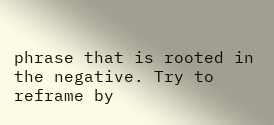phrase that is rooted in the negative. Try to reframe by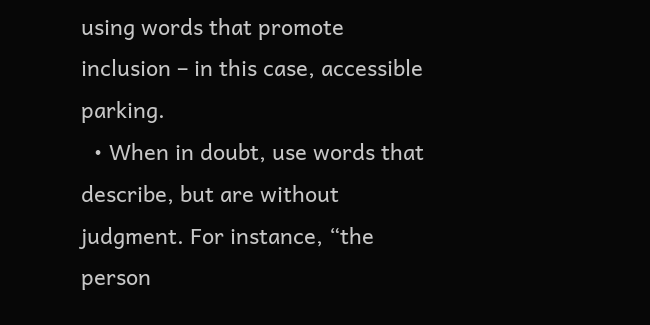using words that promote inclusion – in this case, accessible parking.
  • When in doubt, use words that describe, but are without judgment. For instance, “the person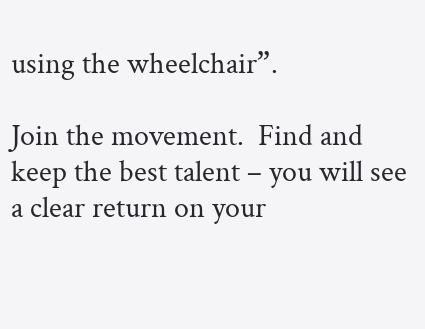using the wheelchair”.

Join the movement.  Find and keep the best talent – you will see a clear return on your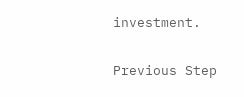investment.

Previous Step